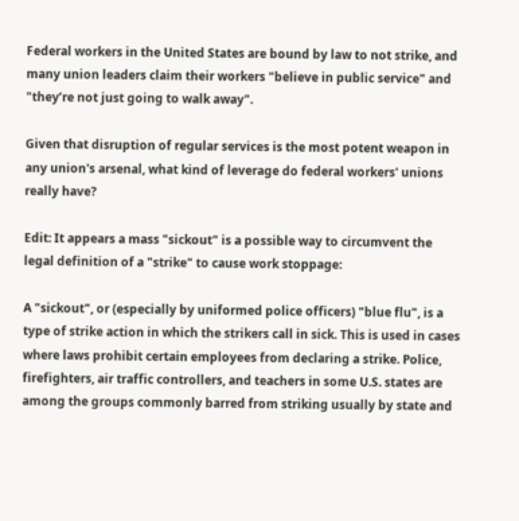Federal workers in the United States are bound by law to not strike, and many union leaders claim their workers "believe in public service" and "they’re not just going to walk away".

Given that disruption of regular services is the most potent weapon in any union's arsenal, what kind of leverage do federal workers' unions really have?

Edit: It appears a mass "sickout" is a possible way to circumvent the legal definition of a "strike" to cause work stoppage:

A "sickout", or (especially by uniformed police officers) "blue flu", is a type of strike action in which the strikers call in sick. This is used in cases where laws prohibit certain employees from declaring a strike. Police, firefighters, air traffic controllers, and teachers in some U.S. states are among the groups commonly barred from striking usually by state and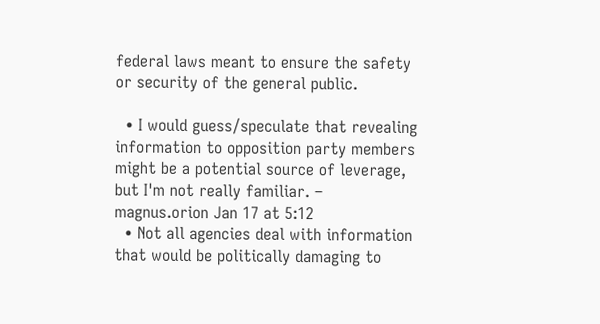federal laws meant to ensure the safety or security of the general public.

  • I would guess/speculate that revealing information to opposition party members might be a potential source of leverage, but I'm not really familiar. – magnus.orion Jan 17 at 5:12
  • Not all agencies deal with information that would be politically damaging to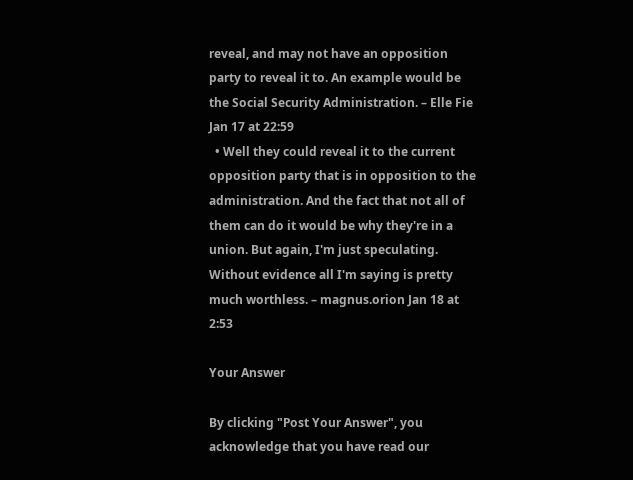reveal, and may not have an opposition party to reveal it to. An example would be the Social Security Administration. – Elle Fie Jan 17 at 22:59
  • Well they could reveal it to the current opposition party that is in opposition to the administration. And the fact that not all of them can do it would be why they're in a union. But again, I'm just speculating. Without evidence all I'm saying is pretty much worthless. – magnus.orion Jan 18 at 2:53

Your Answer

By clicking "Post Your Answer", you acknowledge that you have read our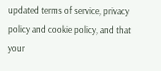updated terms of service, privacy policy and cookie policy, and that your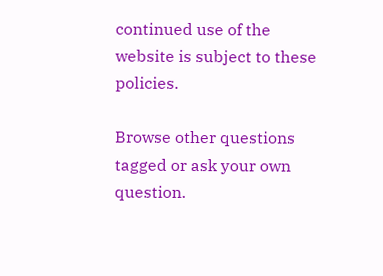continued use of the website is subject to these policies.

Browse other questions tagged or ask your own question.